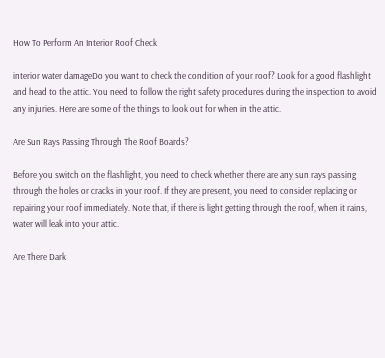How To Perform An Interior Roof Check

interior water damageDo you want to check the condition of your roof? Look for a good flashlight and head to the attic. You need to follow the right safety procedures during the inspection to avoid any injuries. Here are some of the things to look out for when in the attic.

Are Sun Rays Passing Through The Roof Boards?

Before you switch on the flashlight, you need to check whether there are any sun rays passing through the holes or cracks in your roof. If they are present, you need to consider replacing or repairing your roof immediately. Note that, if there is light getting through the roof, when it rains, water will leak into your attic.

Are There Dark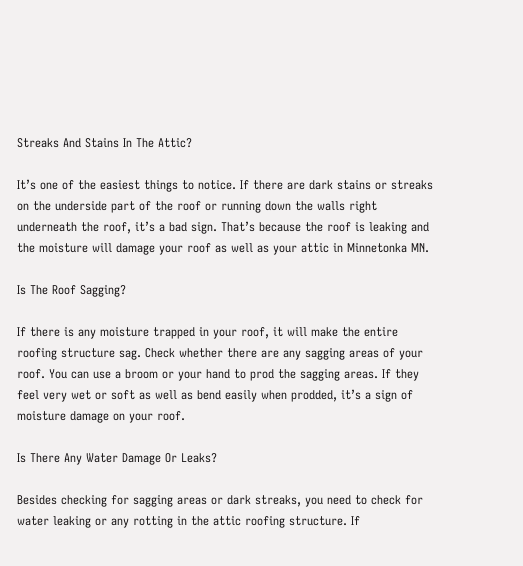Streaks And Stains In The Attic?

It’s one of the easiest things to notice. If there are dark stains or streaks on the underside part of the roof or running down the walls right underneath the roof, it’s a bad sign. That’s because the roof is leaking and the moisture will damage your roof as well as your attic in Minnetonka MN.

Is The Roof Sagging?

If there is any moisture trapped in your roof, it will make the entire roofing structure sag. Check whether there are any sagging areas of your roof. You can use a broom or your hand to prod the sagging areas. If they feel very wet or soft as well as bend easily when prodded, it’s a sign of moisture damage on your roof.

Is There Any Water Damage Or Leaks?

Besides checking for sagging areas or dark streaks, you need to check for water leaking or any rotting in the attic roofing structure. If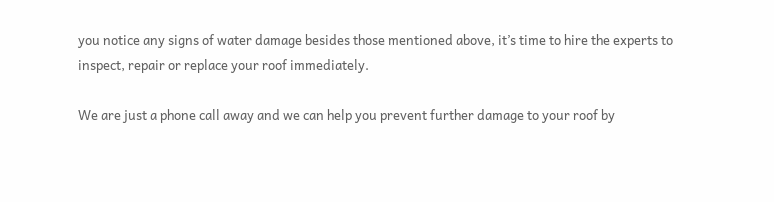you notice any signs of water damage besides those mentioned above, it’s time to hire the experts to inspect, repair or replace your roof immediately.

We are just a phone call away and we can help you prevent further damage to your roof by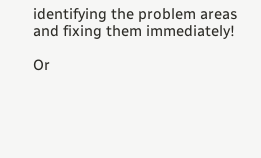identifying the problem areas and fixing them immediately!

Or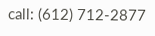call: (612) 712-2877